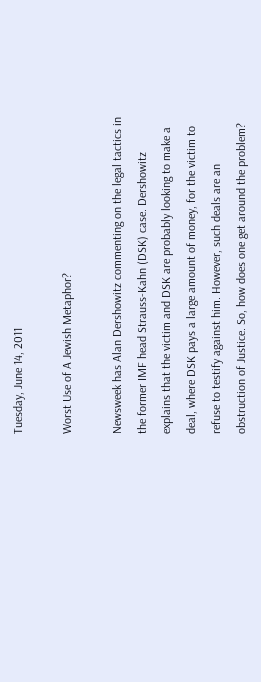Tuesday, June 14, 2011

Worst Use of A Jewish Metaphor?

Newsweek has Alan Dershowitz commenting on the legal tactics in the former IMF head Strauss-Kahn (DSK) case. Dershowitz explains that the victim and DSK are probably looking to make a deal, where DSK pays a large amount of money, for the victim to refuse to testify against him. However, such deals are an obstruction of Justice. So, how does one get around the problem?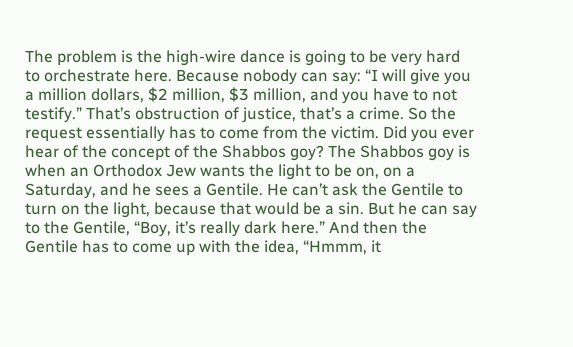The problem is the high-wire dance is going to be very hard to orchestrate here. Because nobody can say: “I will give you a million dollars, $2 million, $3 million, and you have to not testify.” That’s obstruction of justice, that’s a crime. So the request essentially has to come from the victim. Did you ever hear of the concept of the Shabbos goy? The Shabbos goy is when an Orthodox Jew wants the light to be on, on a Saturday, and he sees a Gentile. He can’t ask the Gentile to turn on the light, because that would be a sin. But he can say to the Gentile, “Boy, it’s really dark here.” And then the Gentile has to come up with the idea, “Hmmm, it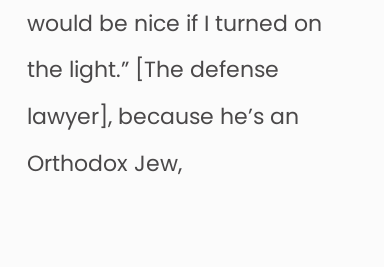would be nice if I turned on the light.” [The defense lawyer], because he’s an Orthodox Jew,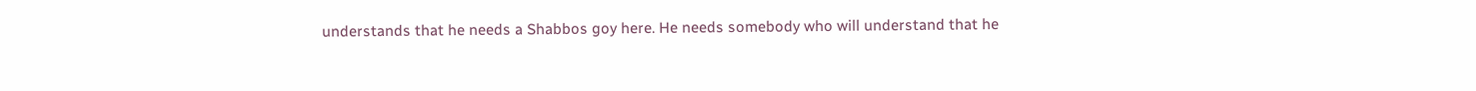understands that he needs a Shabbos goy here. He needs somebody who will understand that he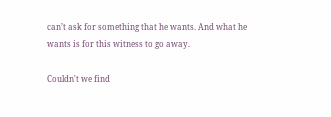can’t ask for something that he wants. And what he wants is for this witness to go away.

Couldn't we find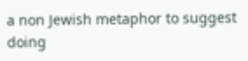a non Jewish metaphor to suggest doing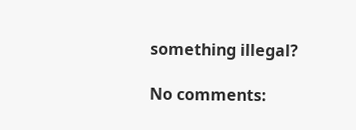something illegal?

No comments: